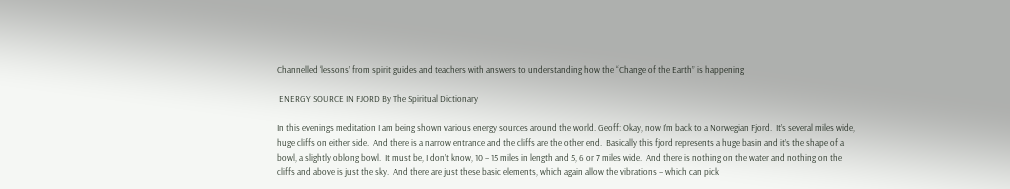Channelled ‘lessons’ from spirit guides and teachers with answers to understanding how the “Change of the Earth” is happening

 ENERGY SOURCE IN FJORD By The Spiritual Dictionary

In this evenings meditation I am being shown various energy sources around the world. Geoff: Okay, now I’m back to a Norwegian Fjord.  It’s several miles wide, huge cliffs on either side.  And there is a narrow entrance and the cliffs are the other end.  Basically this fjord represents a huge basin and it’s the shape of a bowl, a slightly oblong bowl.  It must be, I don’t know, 10 – 15 miles in length and 5, 6 or 7 miles wide.  And there is nothing on the water and nothing on the cliffs and above is just the sky.  And there are just these basic elements, which again allow the vibrations – which can pick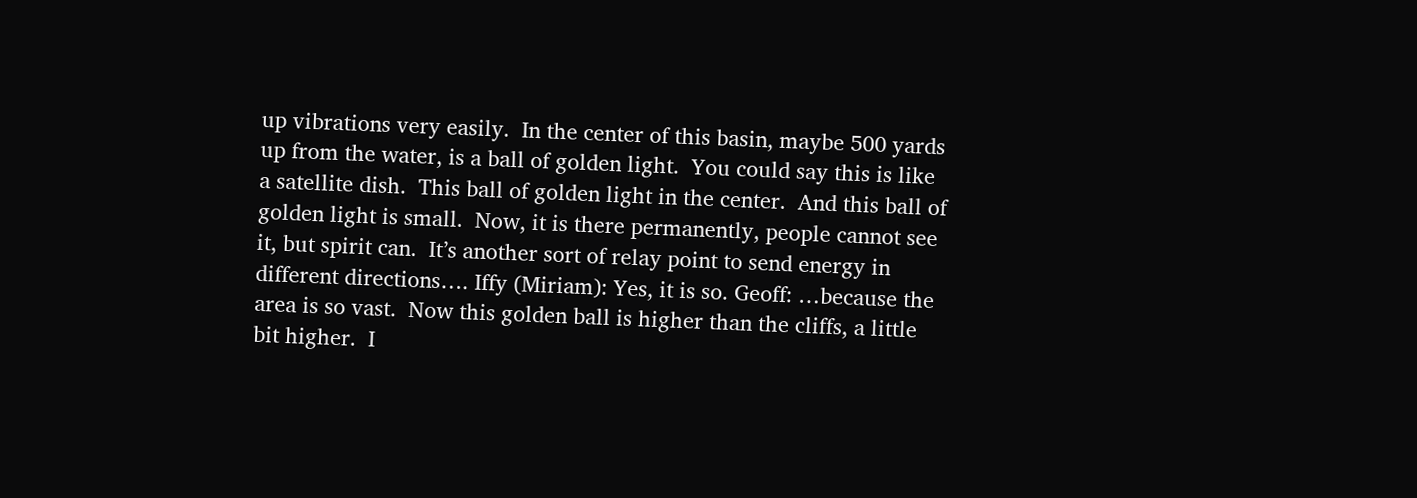up vibrations very easily.  In the center of this basin, maybe 500 yards up from the water, is a ball of golden light.  You could say this is like a satellite dish.  This ball of golden light in the center.  And this ball of golden light is small.  Now, it is there permanently, people cannot see it, but spirit can.  It’s another sort of relay point to send energy in different directions…. Iffy (Miriam): Yes, it is so. Geoff: …because the area is so vast.  Now this golden ball is higher than the cliffs, a little bit higher.  I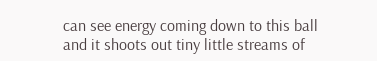can see energy coming down to this ball and it shoots out tiny little streams of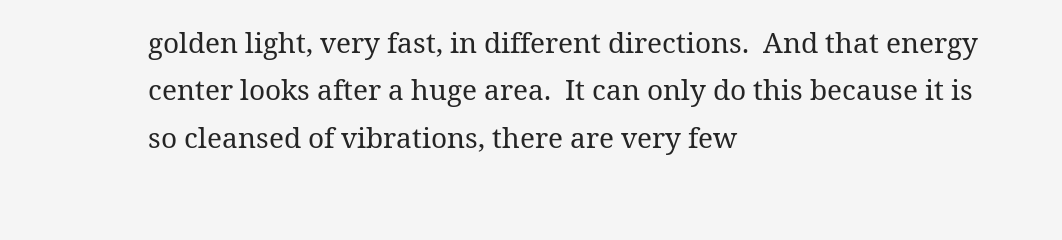golden light, very fast, in different directions.  And that energy center looks after a huge area.  It can only do this because it is so cleansed of vibrations, there are very few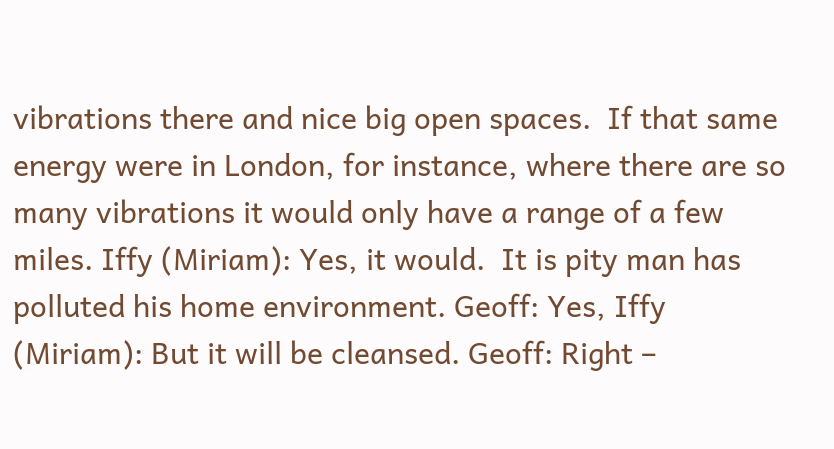vibrations there and nice big open spaces.  If that same energy were in London, for instance, where there are so many vibrations it would only have a range of a few miles. Iffy (Miriam): Yes, it would.  It is pity man has polluted his home environment. Geoff: Yes, Iffy (Miriam): But it will be cleansed. Geoff: Right –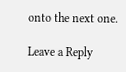onto the next one.

Leave a Reply